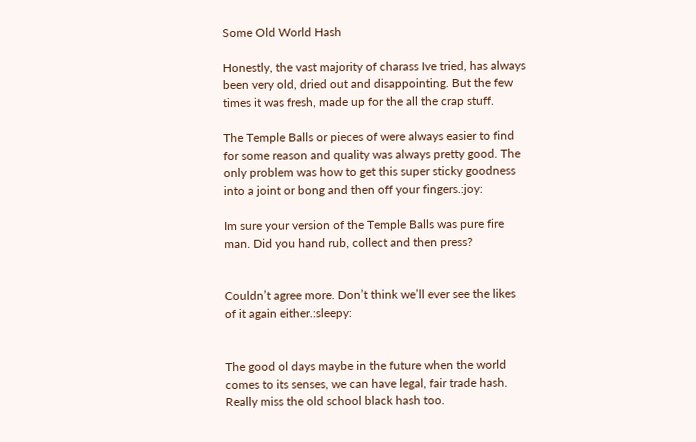Some Old World Hash

Honestly, the vast majority of charass Ive tried, has always been very old, dried out and disappointing. But the few times it was fresh, made up for the all the crap stuff.

The Temple Balls or pieces of were always easier to find for some reason and quality was always pretty good. The only problem was how to get this super sticky goodness into a joint or bong and then off your fingers.:joy:

Im sure your version of the Temple Balls was pure fire man. Did you hand rub, collect and then press?


Couldn’t agree more. Don’t think we’ll ever see the likes of it again either.:sleepy:


The good ol days maybe in the future when the world comes to its senses, we can have legal, fair trade hash.
Really miss the old school black hash too.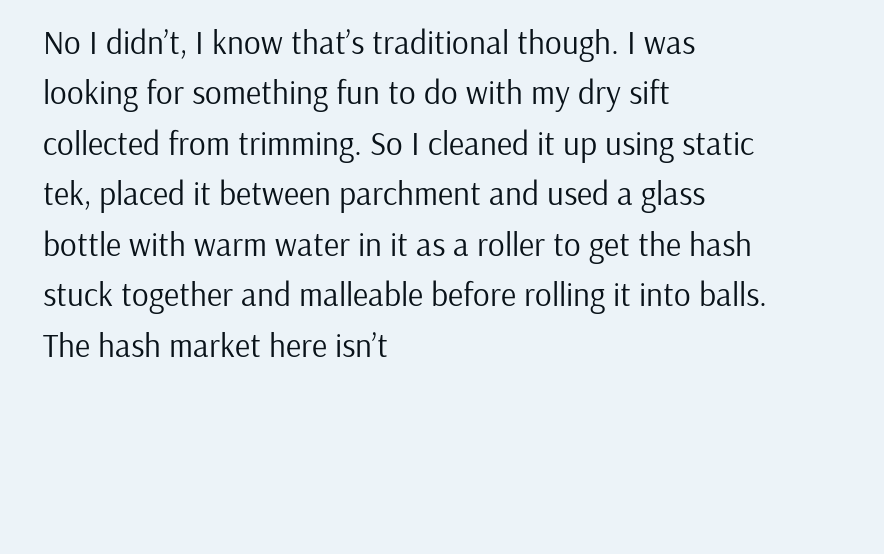No I didn’t, I know that’s traditional though. I was looking for something fun to do with my dry sift collected from trimming. So I cleaned it up using static tek, placed it between parchment and used a glass bottle with warm water in it as a roller to get the hash stuck together and malleable before rolling it into balls. The hash market here isn’t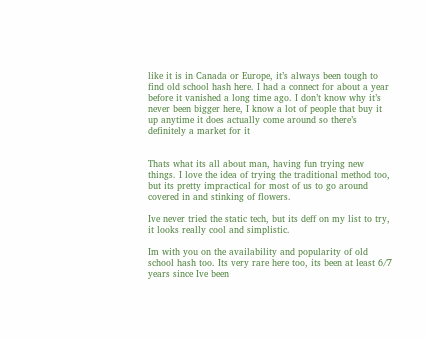like it is in Canada or Europe, it’s always been tough to find old school hash here. I had a connect for about a year before it vanished a long time ago. I don’t know why it’s never been bigger here, I know a lot of people that buy it up anytime it does actually come around so there’s definitely a market for it


Thats what its all about man, having fun trying new things. I love the idea of trying the traditional method too, but its pretty impractical for most of us to go around covered in and stinking of flowers.

Ive never tried the static tech, but its deff on my list to try, it looks really cool and simplistic.

Im with you on the availability and popularity of old school hash too. Its very rare here too, its been at least 6/7 years since Ive been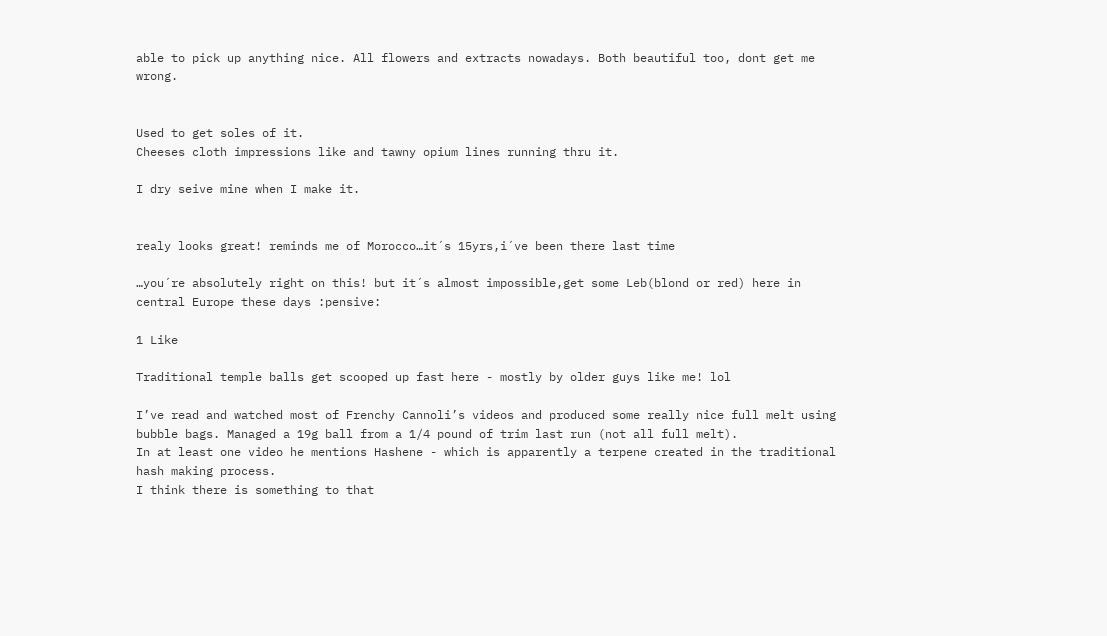able to pick up anything nice. All flowers and extracts nowadays. Both beautiful too, dont get me wrong.


Used to get soles of it.
Cheeses cloth impressions like and tawny opium lines running thru it.

I dry seive mine when I make it.


realy looks great! reminds me of Morocco…it´s 15yrs,i´ve been there last time

…you´re absolutely right on this! but it´s almost impossible,get some Leb(blond or red) here in central Europe these days :pensive:

1 Like

Traditional temple balls get scooped up fast here - mostly by older guys like me! lol

I’ve read and watched most of Frenchy Cannoli’s videos and produced some really nice full melt using bubble bags. Managed a 19g ball from a 1/4 pound of trim last run (not all full melt).
In at least one video he mentions Hashene - which is apparently a terpene created in the traditional hash making process.
I think there is something to that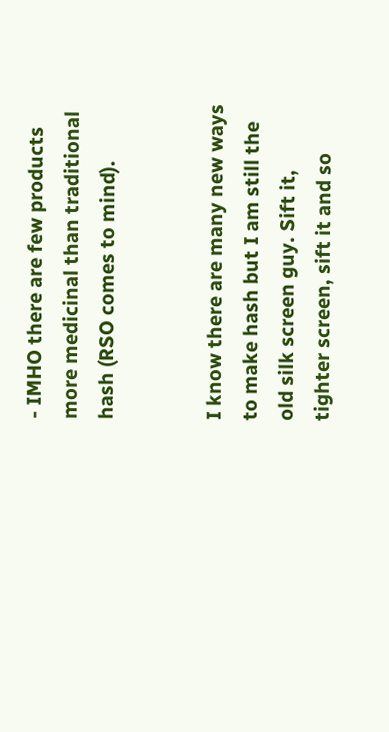- IMHO there are few products more medicinal than traditional hash (RSO comes to mind).


I know there are many new ways to make hash but I am still the old silk screen guy. Sift it, tighter screen, sift it and so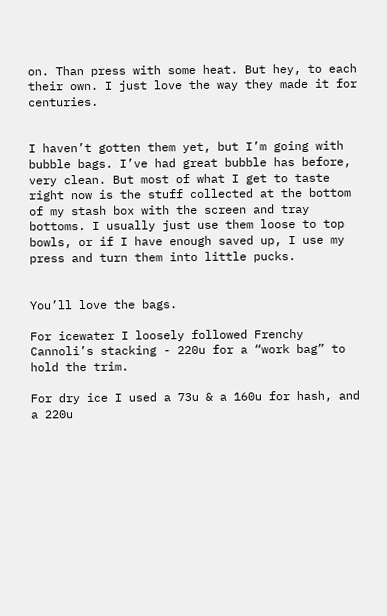on. Than press with some heat. But hey, to each their own. I just love the way they made it for centuries.


I haven’t gotten them yet, but I’m going with bubble bags. I’ve had great bubble has before, very clean. But most of what I get to taste right now is the stuff collected at the bottom of my stash box with the screen and tray bottoms. I usually just use them loose to top bowls, or if I have enough saved up, I use my press and turn them into little pucks.


You’ll love the bags.

For icewater I loosely followed Frenchy Cannoli’s stacking - 220u for a “work bag” to hold the trim.

For dry ice I used a 73u & a 160u for hash, and a 220u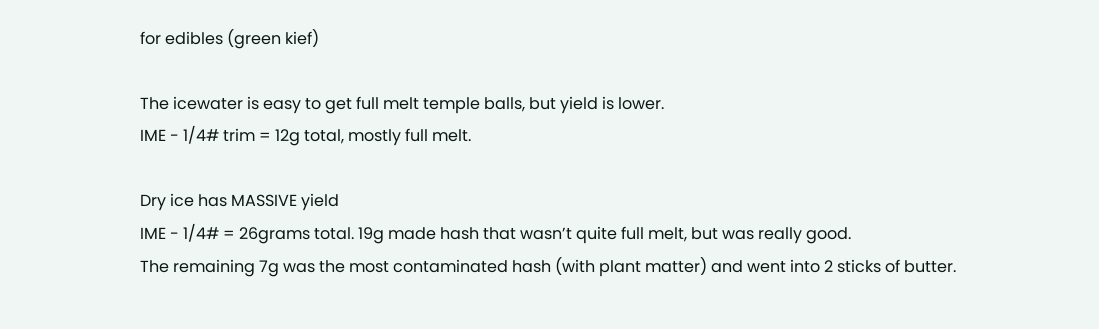for edibles (green kief)

The icewater is easy to get full melt temple balls, but yield is lower.
IME - 1/4# trim = 12g total, mostly full melt.

Dry ice has MASSIVE yield
IME - 1/4# = 26grams total. 19g made hash that wasn’t quite full melt, but was really good.
The remaining 7g was the most contaminated hash (with plant matter) and went into 2 sticks of butter.